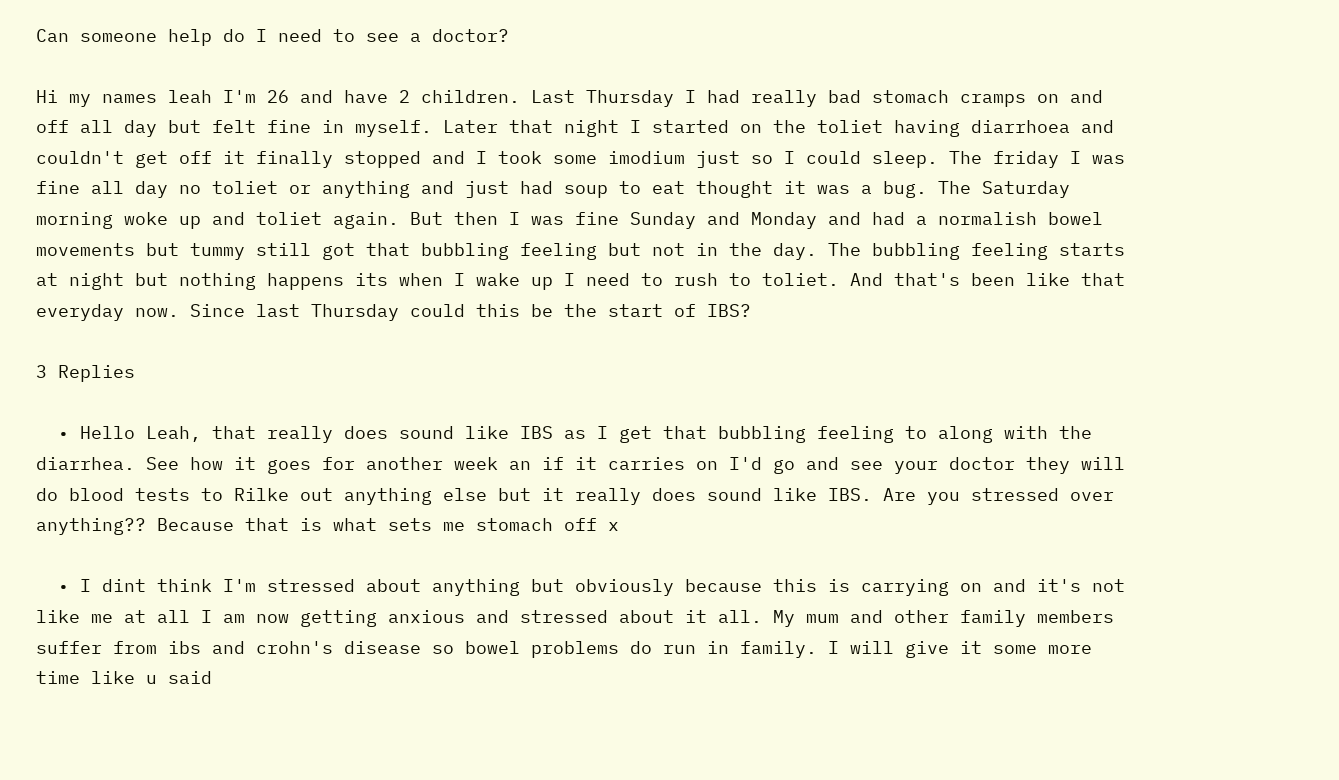Can someone help do I need to see a doctor?

Hi my names leah I'm 26 and have 2 children. Last Thursday I had really bad stomach cramps on and off all day but felt fine in myself. Later that night I started on the toliet having diarrhoea and couldn't get off it finally stopped and I took some imodium just so I could sleep. The friday I was fine all day no toliet or anything and just had soup to eat thought it was a bug. The Saturday morning woke up and toliet again. But then I was fine Sunday and Monday and had a normalish bowel movements but tummy still got that bubbling feeling but not in the day. The bubbling feeling starts at night but nothing happens its when I wake up I need to rush to toliet. And that's been like that everyday now. Since last Thursday could this be the start of IBS?

3 Replies

  • Hello Leah, that really does sound like IBS as I get that bubbling feeling to along with the diarrhea. See how it goes for another week an if it carries on I'd go and see your doctor they will do blood tests to Rilke out anything else but it really does sound like IBS. Are you stressed over anything?? Because that is what sets me stomach off x

  • I dint think I'm stressed about anything but obviously because this is carrying on and it's not like me at all I am now getting anxious and stressed about it all. My mum and other family members suffer from ibs and crohn's disease so bowel problems do run in family. I will give it some more time like u said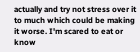actually and try not stress over it to much which could be making it worse. I'm scared to eat or know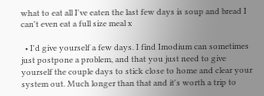what to eat all I've eaten the last few days is soup and bread I can't even eat a full size meal x

  • I'd give yourself a few days. I find Imodium can sometimes just postpone a problem, and that you just need to give yourself the couple days to stick close to home and clear your system out. Much longer than that and it's worth a trip to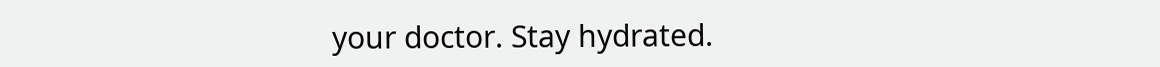your doctor. Stay hydrated.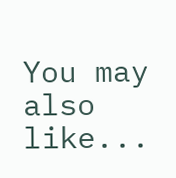You may also like...